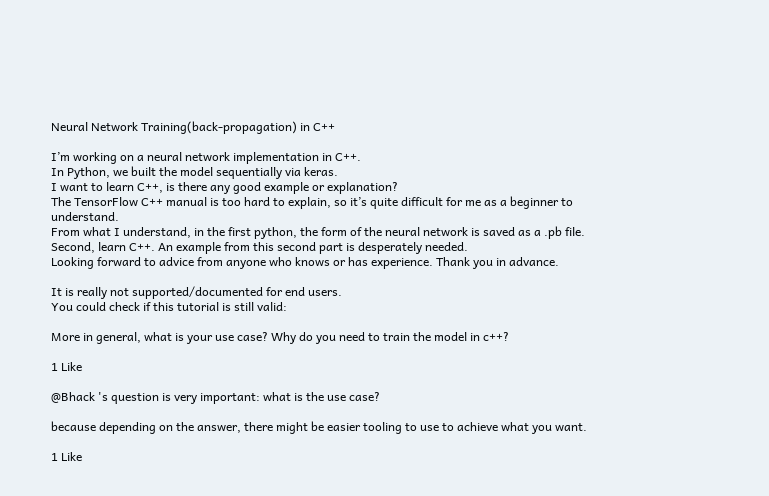Neural Network Training(back-propagation) in C++

I’m working on a neural network implementation in C++.
In Python, we built the model sequentially via keras.
I want to learn C++, is there any good example or explanation?
The TensorFlow C++ manual is too hard to explain, so it’s quite difficult for me as a beginner to understand.
From what I understand, in the first python, the form of the neural network is saved as a .pb file.
Second, learn C++. An example from this second part is desperately needed.
Looking forward to advice from anyone who knows or has experience. Thank you in advance.

It is really not supported/documented for end users.
You could check if this tutorial is still valid:

More in general, what is your use case? Why do you need to train the model in c++?

1 Like

@Bhack 's question is very important: what is the use case?

because depending on the answer, there might be easier tooling to use to achieve what you want.

1 Like